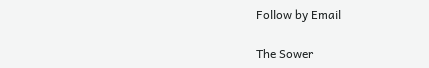Follow by Email

The Sower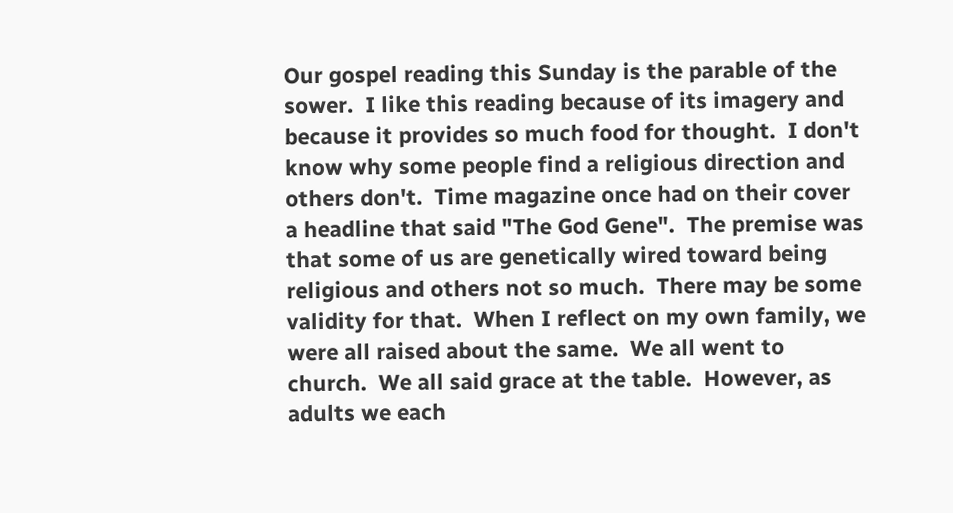Our gospel reading this Sunday is the parable of the sower.  I like this reading because of its imagery and because it provides so much food for thought.  I don't know why some people find a religious direction and others don't.  Time magazine once had on their cover a headline that said "The God Gene".  The premise was that some of us are genetically wired toward being religious and others not so much.  There may be some validity for that.  When I reflect on my own family, we were all raised about the same.  We all went to church.  We all said grace at the table.  However, as adults we each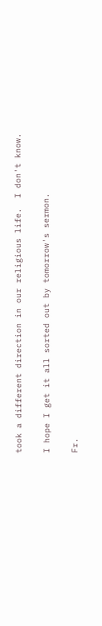took a different direction in our religious life.  I don't know.

I hope I get it all sorted out by tomorrow's sermon.

Fr.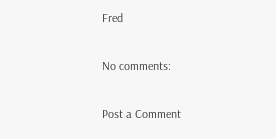Fred

No comments:

Post a Comment